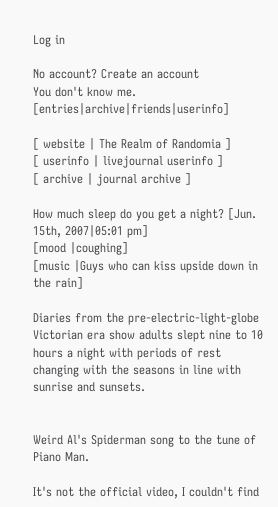Log in

No account? Create an account
You don't know me. [entries|archive|friends|userinfo]

[ website | The Realm of Randomia ]
[ userinfo | livejournal userinfo ]
[ archive | journal archive ]

How much sleep do you get a night? [Jun. 15th, 2007|05:01 pm]
[mood |coughing]
[music |Guys who can kiss upside down in the rain]

Diaries from the pre-electric-light-globe Victorian era show adults slept nine to 10 hours a night with periods of rest changing with the seasons in line with sunrise and sunsets.


Weird Al's Spiderman song to the tune of Piano Man.

It's not the official video, I couldn't find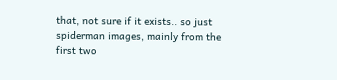that, not sure if it exists.. so just spiderman images, mainly from the first two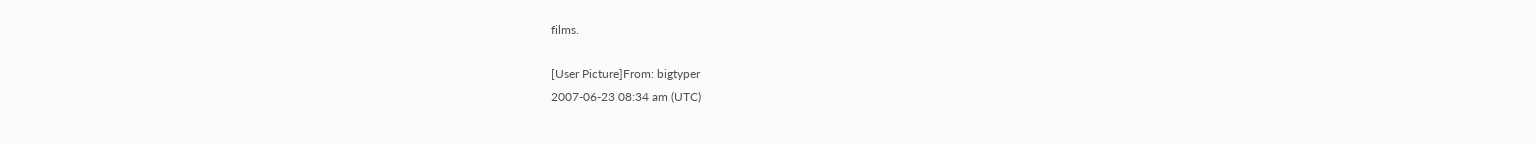films.

[User Picture]From: bigtyper
2007-06-23 08:34 am (UTC)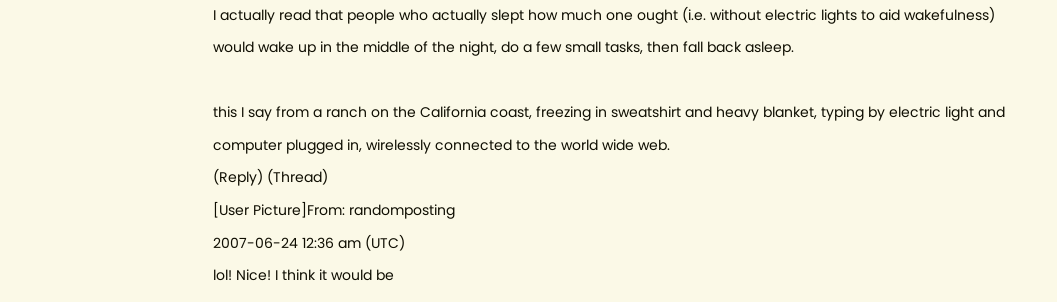I actually read that people who actually slept how much one ought (i.e. without electric lights to aid wakefulness) would wake up in the middle of the night, do a few small tasks, then fall back asleep.

this I say from a ranch on the California coast, freezing in sweatshirt and heavy blanket, typing by electric light and computer plugged in, wirelessly connected to the world wide web.
(Reply) (Thread)
[User Picture]From: randomposting
2007-06-24 12:36 am (UTC)
lol! Nice! I think it would be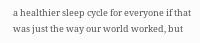a healthier sleep cycle for everyone if that was just the way our world worked, but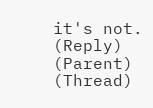it's not.
(Reply) (Parent) (Thread)